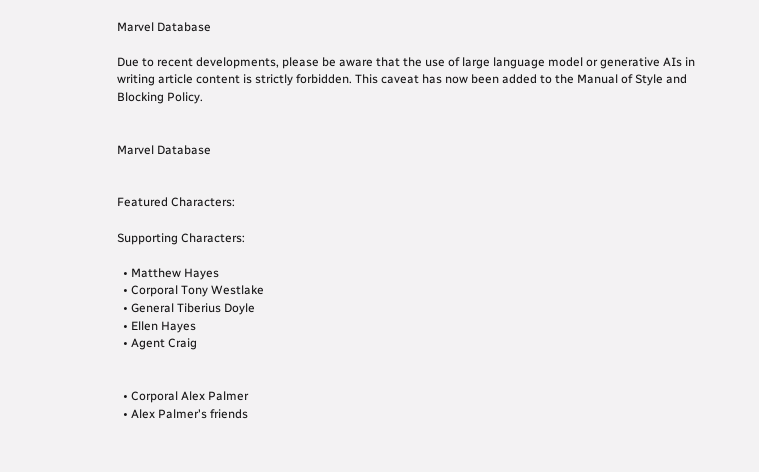Marvel Database

Due to recent developments, please be aware that the use of large language model or generative AIs in writing article content is strictly forbidden. This caveat has now been added to the Manual of Style and Blocking Policy.


Marvel Database


Featured Characters:

Supporting Characters:

  • Matthew Hayes
  • Corporal Tony Westlake
  • General Tiberius Doyle
  • Ellen Hayes
  • Agent Craig


  • Corporal Alex Palmer
  • Alex Palmer's friends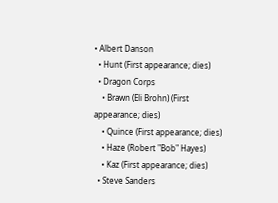• Albert Danson
  • Hunt (First appearance; dies)
  • Dragon Corps
    • Brawn (Eli Brohn) (First appearance; dies)
    • Quince (First appearance; dies)
    • Haze (Robert "Bob" Hayes)
    • Kaz (First appearance; dies)
  • Steve Sanders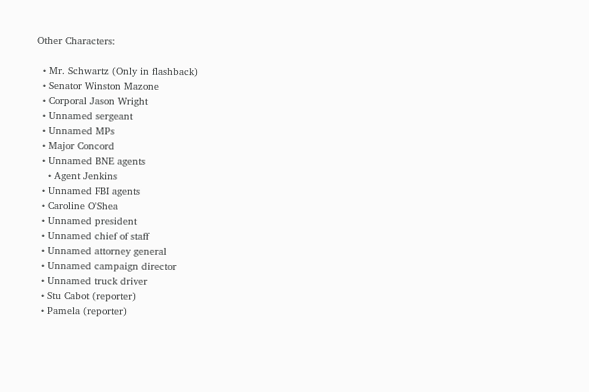Other Characters:

  • Mr. Schwartz (Only in flashback)
  • Senator Winston Mazone
  • Corporal Jason Wright
  • Unnamed sergeant
  • Unnamed MPs
  • Major Concord
  • Unnamed BNE agents
    • Agent Jenkins
  • Unnamed FBI agents
  • Caroline O'Shea
  • Unnamed president
  • Unnamed chief of staff
  • Unnamed attorney general
  • Unnamed campaign director
  • Unnamed truck driver
  • Stu Cabot (reporter)
  • Pamela (reporter)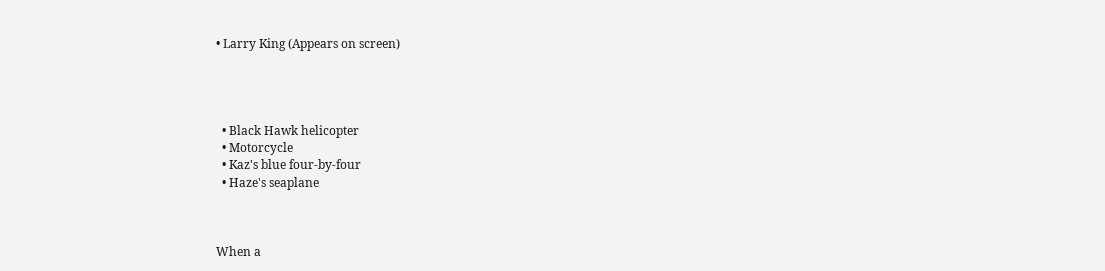• Larry King (Appears on screen)




  • Black Hawk helicopter
  • Motorcycle
  • Kaz's blue four-by-four
  • Haze's seaplane



When a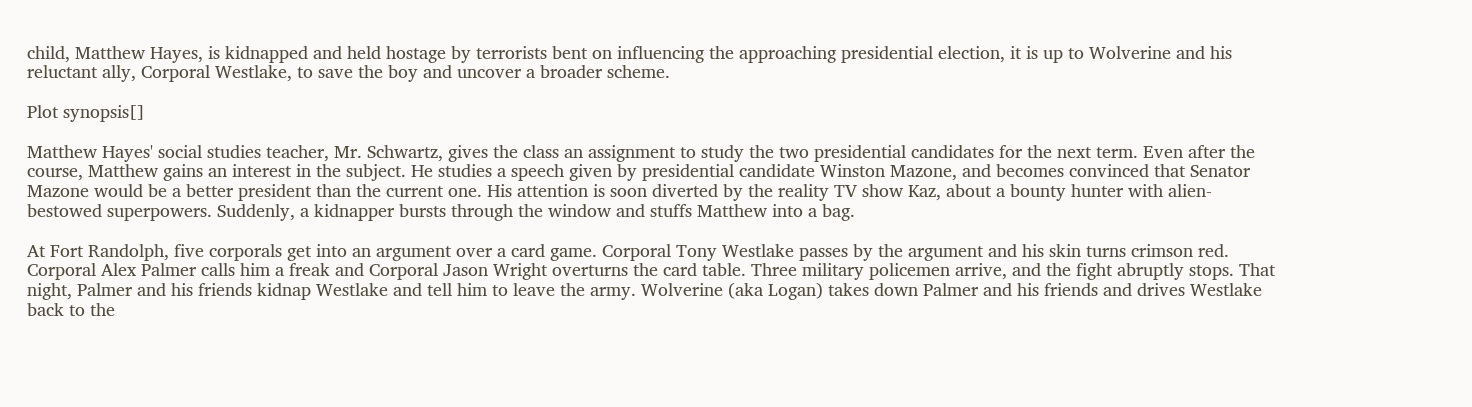child, Matthew Hayes, is kidnapped and held hostage by terrorists bent on influencing the approaching presidential election, it is up to Wolverine and his reluctant ally, Corporal Westlake, to save the boy and uncover a broader scheme.

Plot synopsis[]

Matthew Hayes' social studies teacher, Mr. Schwartz, gives the class an assignment to study the two presidential candidates for the next term. Even after the course, Matthew gains an interest in the subject. He studies a speech given by presidential candidate Winston Mazone, and becomes convinced that Senator Mazone would be a better president than the current one. His attention is soon diverted by the reality TV show Kaz, about a bounty hunter with alien-bestowed superpowers. Suddenly, a kidnapper bursts through the window and stuffs Matthew into a bag.

At Fort Randolph, five corporals get into an argument over a card game. Corporal Tony Westlake passes by the argument and his skin turns crimson red. Corporal Alex Palmer calls him a freak and Corporal Jason Wright overturns the card table. Three military policemen arrive, and the fight abruptly stops. That night, Palmer and his friends kidnap Westlake and tell him to leave the army. Wolverine (aka Logan) takes down Palmer and his friends and drives Westlake back to the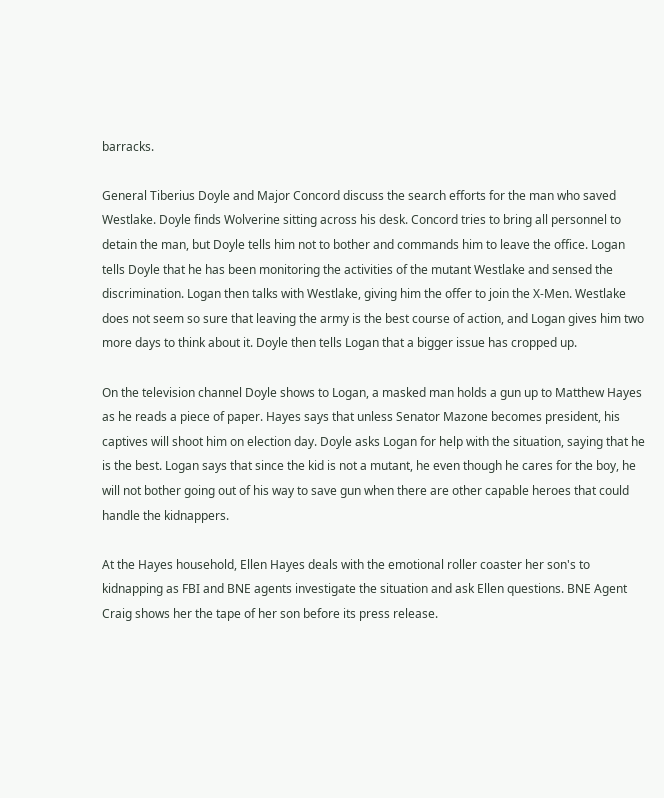barracks.

General Tiberius Doyle and Major Concord discuss the search efforts for the man who saved Westlake. Doyle finds Wolverine sitting across his desk. Concord tries to bring all personnel to detain the man, but Doyle tells him not to bother and commands him to leave the office. Logan tells Doyle that he has been monitoring the activities of the mutant Westlake and sensed the discrimination. Logan then talks with Westlake, giving him the offer to join the X-Men. Westlake does not seem so sure that leaving the army is the best course of action, and Logan gives him two more days to think about it. Doyle then tells Logan that a bigger issue has cropped up.

On the television channel Doyle shows to Logan, a masked man holds a gun up to Matthew Hayes as he reads a piece of paper. Hayes says that unless Senator Mazone becomes president, his captives will shoot him on election day. Doyle asks Logan for help with the situation, saying that he is the best. Logan says that since the kid is not a mutant, he even though he cares for the boy, he will not bother going out of his way to save gun when there are other capable heroes that could handle the kidnappers.

At the Hayes household, Ellen Hayes deals with the emotional roller coaster her son's to kidnapping as FBI and BNE agents investigate the situation and ask Ellen questions. BNE Agent Craig shows her the tape of her son before its press release.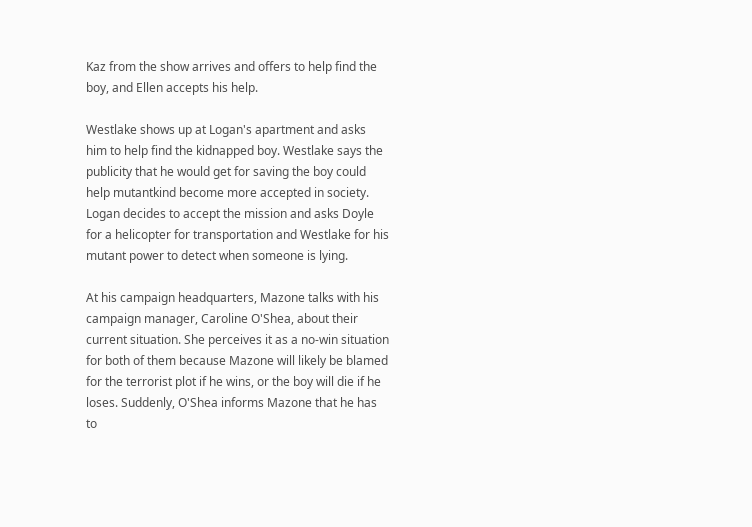Kaz from the show arrives and offers to help find the boy, and Ellen accepts his help.

Westlake shows up at Logan's apartment and asks him to help find the kidnapped boy. Westlake says the publicity that he would get for saving the boy could help mutantkind become more accepted in society. Logan decides to accept the mission and asks Doyle for a helicopter for transportation and Westlake for his mutant power to detect when someone is lying.

At his campaign headquarters, Mazone talks with his campaign manager, Caroline O'Shea, about their current situation. She perceives it as a no-win situation for both of them because Mazone will likely be blamed for the terrorist plot if he wins, or the boy will die if he loses. Suddenly, O'Shea informs Mazone that he has to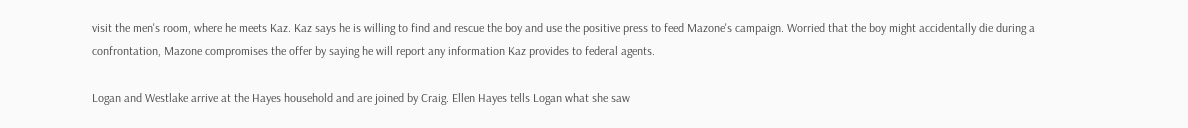visit the men's room, where he meets Kaz. Kaz says he is willing to find and rescue the boy and use the positive press to feed Mazone's campaign. Worried that the boy might accidentally die during a confrontation, Mazone compromises the offer by saying he will report any information Kaz provides to federal agents.

Logan and Westlake arrive at the Hayes household and are joined by Craig. Ellen Hayes tells Logan what she saw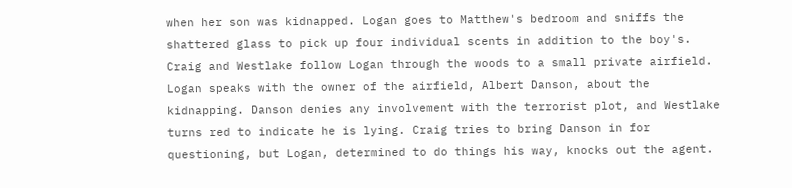when her son was kidnapped. Logan goes to Matthew's bedroom and sniffs the shattered glass to pick up four individual scents in addition to the boy's. Craig and Westlake follow Logan through the woods to a small private airfield. Logan speaks with the owner of the airfield, Albert Danson, about the kidnapping. Danson denies any involvement with the terrorist plot, and Westlake turns red to indicate he is lying. Craig tries to bring Danson in for questioning, but Logan, determined to do things his way, knocks out the agent.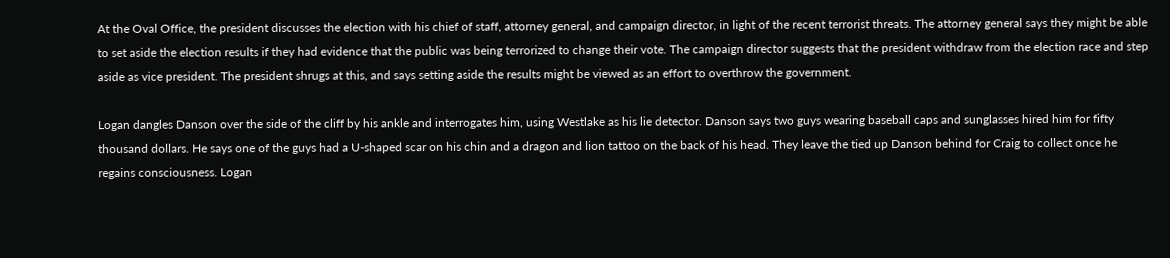At the Oval Office, the president discusses the election with his chief of staff, attorney general, and campaign director, in light of the recent terrorist threats. The attorney general says they might be able to set aside the election results if they had evidence that the public was being terrorized to change their vote. The campaign director suggests that the president withdraw from the election race and step aside as vice president. The president shrugs at this, and says setting aside the results might be viewed as an effort to overthrow the government.

Logan dangles Danson over the side of the cliff by his ankle and interrogates him, using Westlake as his lie detector. Danson says two guys wearing baseball caps and sunglasses hired him for fifty thousand dollars. He says one of the guys had a U-shaped scar on his chin and a dragon and lion tattoo on the back of his head. They leave the tied up Danson behind for Craig to collect once he regains consciousness. Logan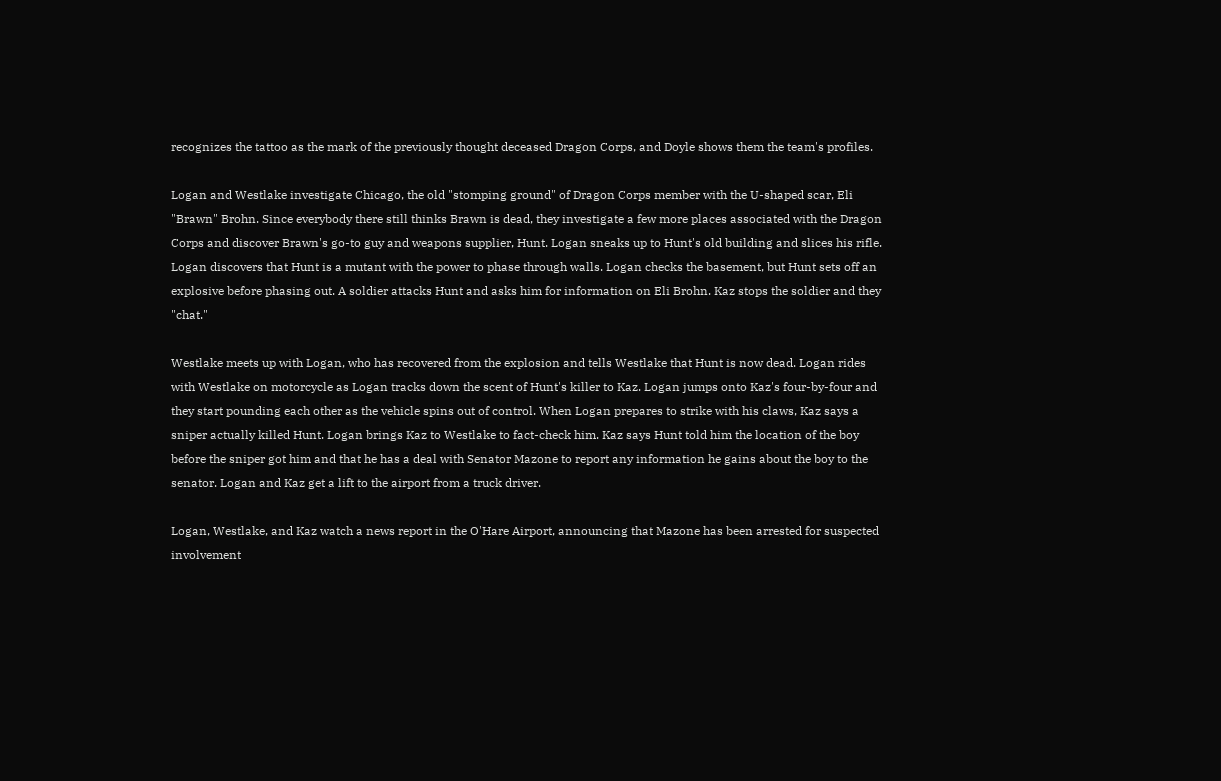recognizes the tattoo as the mark of the previously thought deceased Dragon Corps, and Doyle shows them the team's profiles.

Logan and Westlake investigate Chicago, the old "stomping ground" of Dragon Corps member with the U-shaped scar, Eli "Brawn" Brohn. Since everybody there still thinks Brawn is dead, they investigate a few more places associated with the Dragon Corps and discover Brawn's go-to guy and weapons supplier, Hunt. Logan sneaks up to Hunt's old building and slices his rifle. Logan discovers that Hunt is a mutant with the power to phase through walls. Logan checks the basement, but Hunt sets off an explosive before phasing out. A soldier attacks Hunt and asks him for information on Eli Brohn. Kaz stops the soldier and they "chat."

Westlake meets up with Logan, who has recovered from the explosion and tells Westlake that Hunt is now dead. Logan rides with Westlake on motorcycle as Logan tracks down the scent of Hunt's killer to Kaz. Logan jumps onto Kaz's four-by-four and they start pounding each other as the vehicle spins out of control. When Logan prepares to strike with his claws, Kaz says a sniper actually killed Hunt. Logan brings Kaz to Westlake to fact-check him. Kaz says Hunt told him the location of the boy before the sniper got him and that he has a deal with Senator Mazone to report any information he gains about the boy to the senator. Logan and Kaz get a lift to the airport from a truck driver.

Logan, Westlake, and Kaz watch a news report in the O'Hare Airport, announcing that Mazone has been arrested for suspected involvement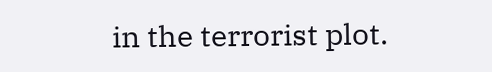in the terrorist plot.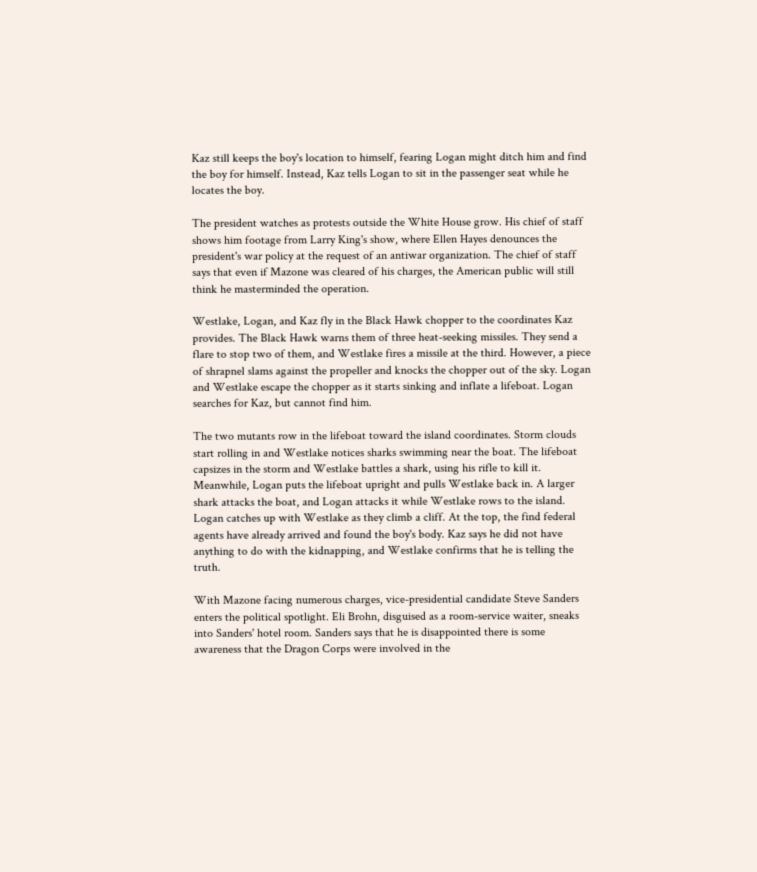Kaz still keeps the boy's location to himself, fearing Logan might ditch him and find the boy for himself. Instead, Kaz tells Logan to sit in the passenger seat while he locates the boy.

The president watches as protests outside the White House grow. His chief of staff shows him footage from Larry King's show, where Ellen Hayes denounces the president's war policy at the request of an antiwar organization. The chief of staff says that even if Mazone was cleared of his charges, the American public will still think he masterminded the operation.

Westlake, Logan, and Kaz fly in the Black Hawk chopper to the coordinates Kaz provides. The Black Hawk warns them of three heat-seeking missiles. They send a flare to stop two of them, and Westlake fires a missile at the third. However, a piece of shrapnel slams against the propeller and knocks the chopper out of the sky. Logan and Westlake escape the chopper as it starts sinking and inflate a lifeboat. Logan searches for Kaz, but cannot find him.

The two mutants row in the lifeboat toward the island coordinates. Storm clouds start rolling in and Westlake notices sharks swimming near the boat. The lifeboat capsizes in the storm and Westlake battles a shark, using his rifle to kill it. Meanwhile, Logan puts the lifeboat upright and pulls Westlake back in. A larger shark attacks the boat, and Logan attacks it while Westlake rows to the island. Logan catches up with Westlake as they climb a cliff. At the top, the find federal agents have already arrived and found the boy's body. Kaz says he did not have anything to do with the kidnapping, and Westlake confirms that he is telling the truth.

With Mazone facing numerous charges, vice-presidential candidate Steve Sanders enters the political spotlight. Eli Brohn, disguised as a room-service waiter, sneaks into Sanders' hotel room. Sanders says that he is disappointed there is some awareness that the Dragon Corps were involved in the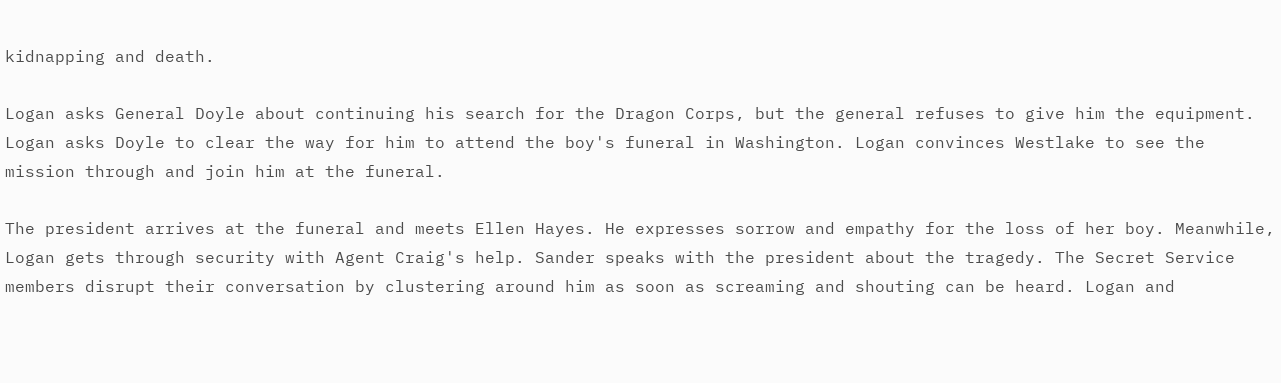kidnapping and death.

Logan asks General Doyle about continuing his search for the Dragon Corps, but the general refuses to give him the equipment. Logan asks Doyle to clear the way for him to attend the boy's funeral in Washington. Logan convinces Westlake to see the mission through and join him at the funeral.

The president arrives at the funeral and meets Ellen Hayes. He expresses sorrow and empathy for the loss of her boy. Meanwhile, Logan gets through security with Agent Craig's help. Sander speaks with the president about the tragedy. The Secret Service members disrupt their conversation by clustering around him as soon as screaming and shouting can be heard. Logan and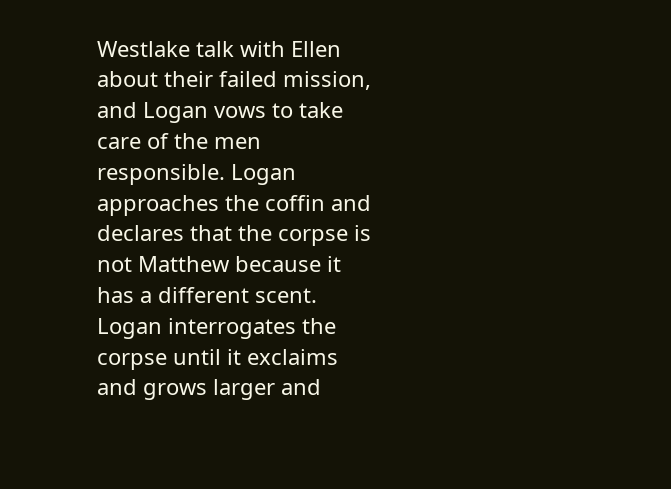Westlake talk with Ellen about their failed mission, and Logan vows to take care of the men responsible. Logan approaches the coffin and declares that the corpse is not Matthew because it has a different scent. Logan interrogates the corpse until it exclaims and grows larger and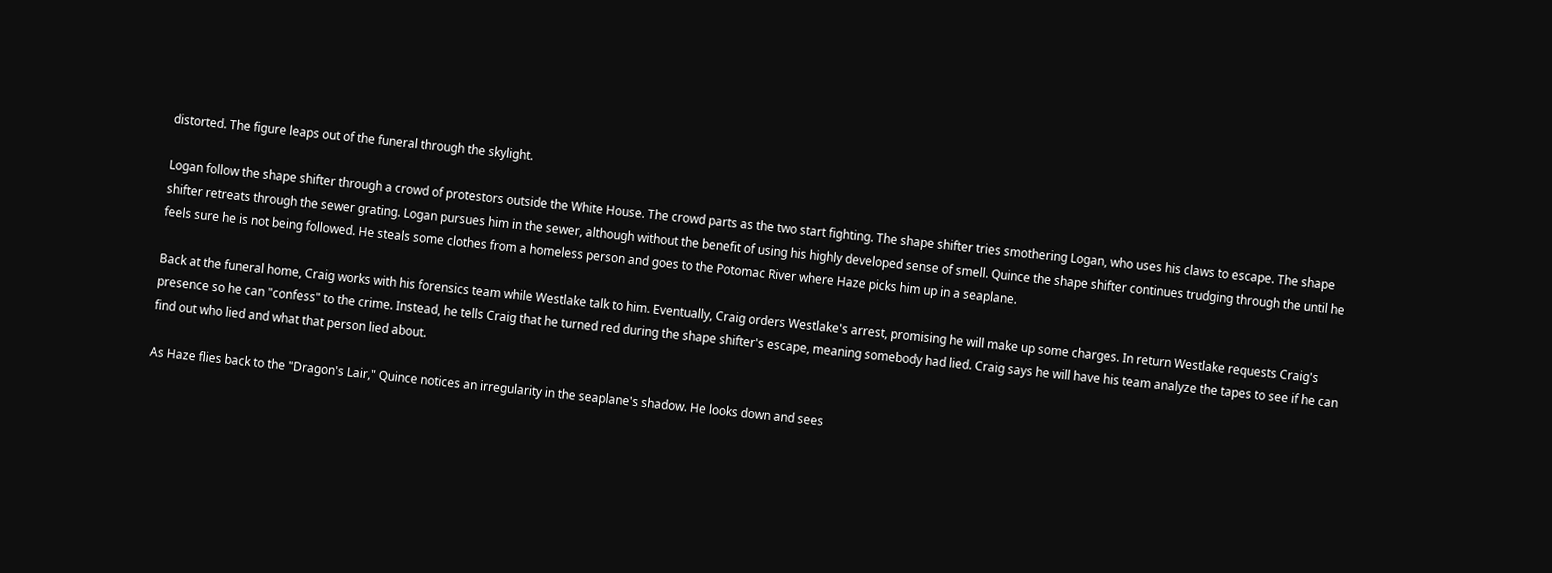distorted. The figure leaps out of the funeral through the skylight.

Logan follow the shape shifter through a crowd of protestors outside the White House. The crowd parts as the two start fighting. The shape shifter tries smothering Logan, who uses his claws to escape. The shape shifter retreats through the sewer grating. Logan pursues him in the sewer, although without the benefit of using his highly developed sense of smell. Quince the shape shifter continues trudging through the until he feels sure he is not being followed. He steals some clothes from a homeless person and goes to the Potomac River where Haze picks him up in a seaplane.

Back at the funeral home, Craig works with his forensics team while Westlake talk to him. Eventually, Craig orders Westlake's arrest, promising he will make up some charges. In return Westlake requests Craig's presence so he can "confess" to the crime. Instead, he tells Craig that he turned red during the shape shifter's escape, meaning somebody had lied. Craig says he will have his team analyze the tapes to see if he can find out who lied and what that person lied about.

As Haze flies back to the "Dragon's Lair," Quince notices an irregularity in the seaplane's shadow. He looks down and sees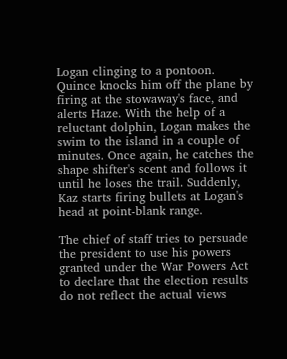Logan clinging to a pontoon. Quince knocks him off the plane by firing at the stowaway's face, and alerts Haze. With the help of a reluctant dolphin, Logan makes the swim to the island in a couple of minutes. Once again, he catches the shape shifter's scent and follows it until he loses the trail. Suddenly, Kaz starts firing bullets at Logan's head at point-blank range.

The chief of staff tries to persuade the president to use his powers granted under the War Powers Act to declare that the election results do not reflect the actual views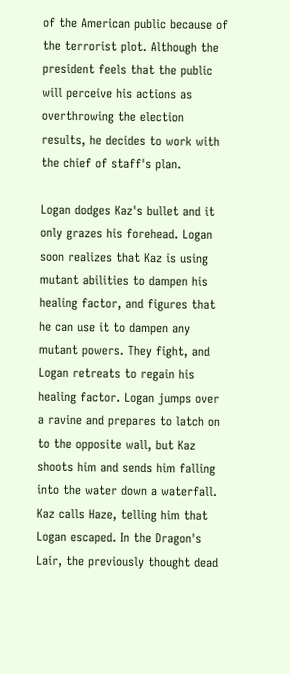of the American public because of the terrorist plot. Although the president feels that the public will perceive his actions as overthrowing the election results, he decides to work with the chief of staff's plan.

Logan dodges Kaz's bullet and it only grazes his forehead. Logan soon realizes that Kaz is using mutant abilities to dampen his healing factor, and figures that he can use it to dampen any mutant powers. They fight, and Logan retreats to regain his healing factor. Logan jumps over a ravine and prepares to latch on to the opposite wall, but Kaz shoots him and sends him falling into the water down a waterfall. Kaz calls Haze, telling him that Logan escaped. In the Dragon's Lair, the previously thought dead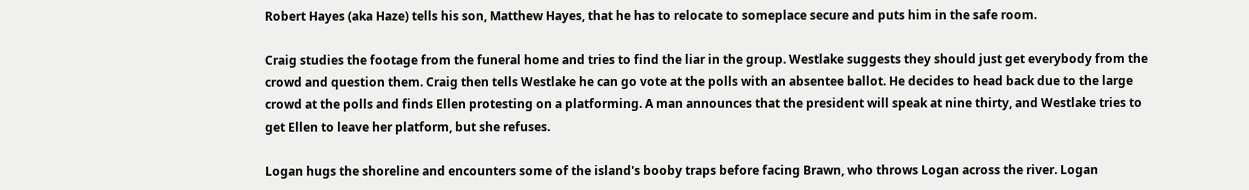Robert Hayes (aka Haze) tells his son, Matthew Hayes, that he has to relocate to someplace secure and puts him in the safe room.

Craig studies the footage from the funeral home and tries to find the liar in the group. Westlake suggests they should just get everybody from the crowd and question them. Craig then tells Westlake he can go vote at the polls with an absentee ballot. He decides to head back due to the large crowd at the polls and finds Ellen protesting on a platforming. A man announces that the president will speak at nine thirty, and Westlake tries to get Ellen to leave her platform, but she refuses.

Logan hugs the shoreline and encounters some of the island's booby traps before facing Brawn, who throws Logan across the river. Logan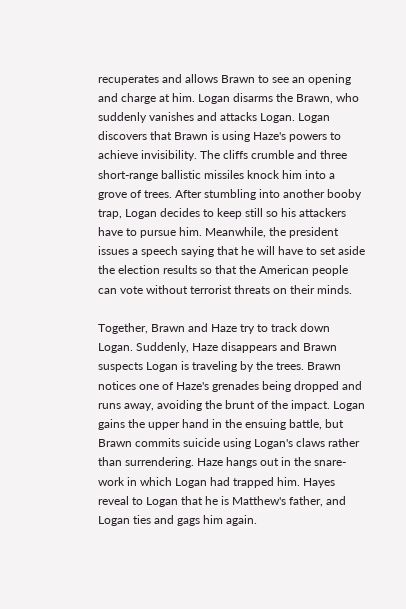recuperates and allows Brawn to see an opening and charge at him. Logan disarms the Brawn, who suddenly vanishes and attacks Logan. Logan discovers that Brawn is using Haze's powers to achieve invisibility. The cliffs crumble and three short-range ballistic missiles knock him into a grove of trees. After stumbling into another booby trap, Logan decides to keep still so his attackers have to pursue him. Meanwhile, the president issues a speech saying that he will have to set aside the election results so that the American people can vote without terrorist threats on their minds.

Together, Brawn and Haze try to track down Logan. Suddenly, Haze disappears and Brawn suspects Logan is traveling by the trees. Brawn notices one of Haze's grenades being dropped and runs away, avoiding the brunt of the impact. Logan gains the upper hand in the ensuing battle, but Brawn commits suicide using Logan's claws rather than surrendering. Haze hangs out in the snare-work in which Logan had trapped him. Hayes reveal to Logan that he is Matthew's father, and Logan ties and gags him again.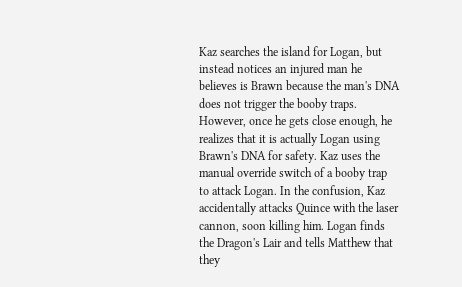Kaz searches the island for Logan, but instead notices an injured man he believes is Brawn because the man's DNA does not trigger the booby traps. However, once he gets close enough, he realizes that it is actually Logan using Brawn's DNA for safety. Kaz uses the manual override switch of a booby trap to attack Logan. In the confusion, Kaz accidentally attacks Quince with the laser cannon, soon killing him. Logan finds the Dragon's Lair and tells Matthew that they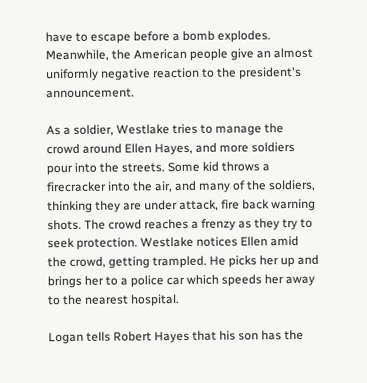have to escape before a bomb explodes. Meanwhile, the American people give an almost uniformly negative reaction to the president's announcement.

As a soldier, Westlake tries to manage the crowd around Ellen Hayes, and more soldiers pour into the streets. Some kid throws a firecracker into the air, and many of the soldiers, thinking they are under attack, fire back warning shots. The crowd reaches a frenzy as they try to seek protection. Westlake notices Ellen amid the crowd, getting trampled. He picks her up and brings her to a police car which speeds her away to the nearest hospital.

Logan tells Robert Hayes that his son has the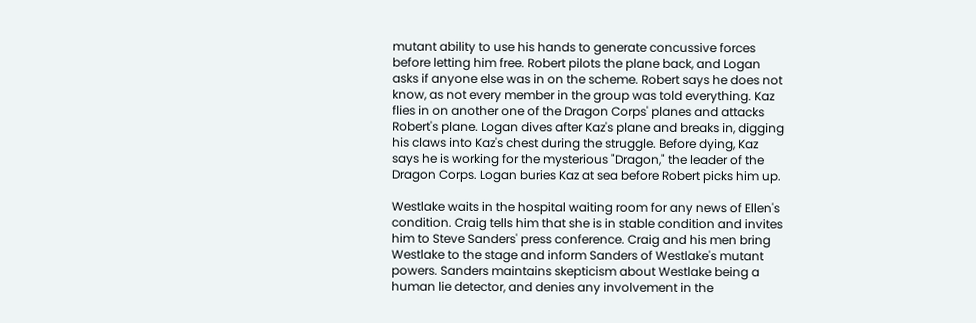mutant ability to use his hands to generate concussive forces before letting him free. Robert pilots the plane back, and Logan asks if anyone else was in on the scheme. Robert says he does not know, as not every member in the group was told everything. Kaz flies in on another one of the Dragon Corps' planes and attacks Robert's plane. Logan dives after Kaz's plane and breaks in, digging his claws into Kaz's chest during the struggle. Before dying, Kaz says he is working for the mysterious "Dragon," the leader of the Dragon Corps. Logan buries Kaz at sea before Robert picks him up.

Westlake waits in the hospital waiting room for any news of Ellen's condition. Craig tells him that she is in stable condition and invites him to Steve Sanders' press conference. Craig and his men bring Westlake to the stage and inform Sanders of Westlake's mutant powers. Sanders maintains skepticism about Westlake being a human lie detector, and denies any involvement in the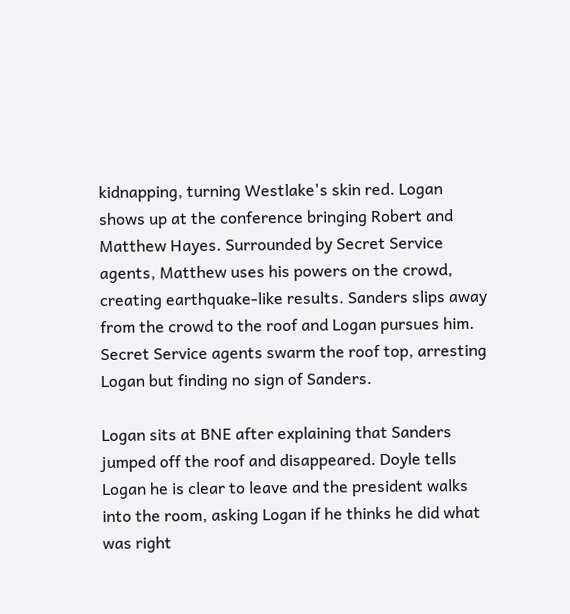kidnapping, turning Westlake's skin red. Logan shows up at the conference bringing Robert and Matthew Hayes. Surrounded by Secret Service agents, Matthew uses his powers on the crowd, creating earthquake-like results. Sanders slips away from the crowd to the roof and Logan pursues him. Secret Service agents swarm the roof top, arresting Logan but finding no sign of Sanders.

Logan sits at BNE after explaining that Sanders jumped off the roof and disappeared. Doyle tells Logan he is clear to leave and the president walks into the room, asking Logan if he thinks he did what was right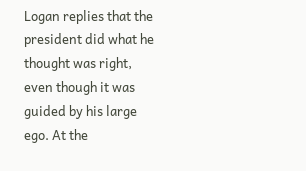Logan replies that the president did what he thought was right, even though it was guided by his large ego. At the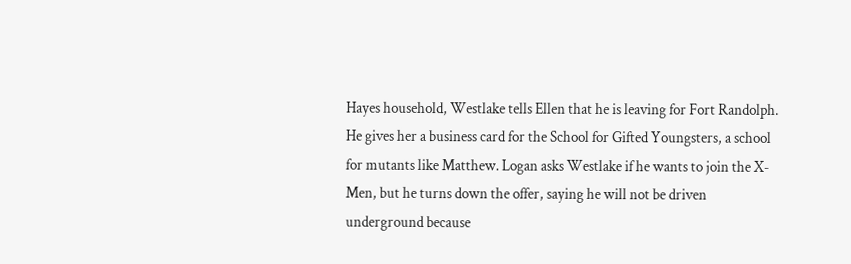Hayes household, Westlake tells Ellen that he is leaving for Fort Randolph. He gives her a business card for the School for Gifted Youngsters, a school for mutants like Matthew. Logan asks Westlake if he wants to join the X-Men, but he turns down the offer, saying he will not be driven underground because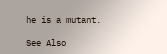he is a mutant.

See Also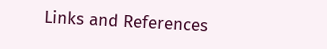Links and References